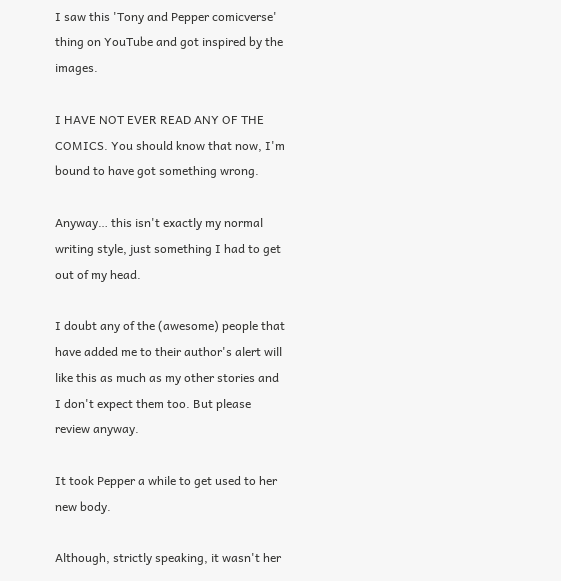I saw this 'Tony and Pepper comicverse' thing on YouTube and got inspired by the images.

I HAVE NOT EVER READ ANY OF THE COMICS. You should know that now, I'm bound to have got something wrong.

Anyway… this isn't exactly my normal writing style, just something I had to get out of my head.

I doubt any of the (awesome) people that have added me to their author's alert will like this as much as my other stories and I don't expect them too. But please review anyway.

It took Pepper a while to get used to her new body.

Although, strictly speaking, it wasn't her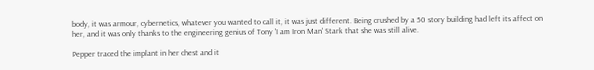body, it was armour, cybernetics, whatever you wanted to call it, it was just different. Being crushed by a 50 story building had left its affect on her, and it was only thanks to the engineering genius of Tony 'I am Iron Man' Stark that she was still alive.

Pepper traced the implant in her chest and it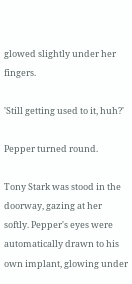glowed slightly under her fingers.

'Still getting used to it, huh?'

Pepper turned round.

Tony Stark was stood in the doorway, gazing at her softly. Pepper's eyes were automatically drawn to his own implant, glowing under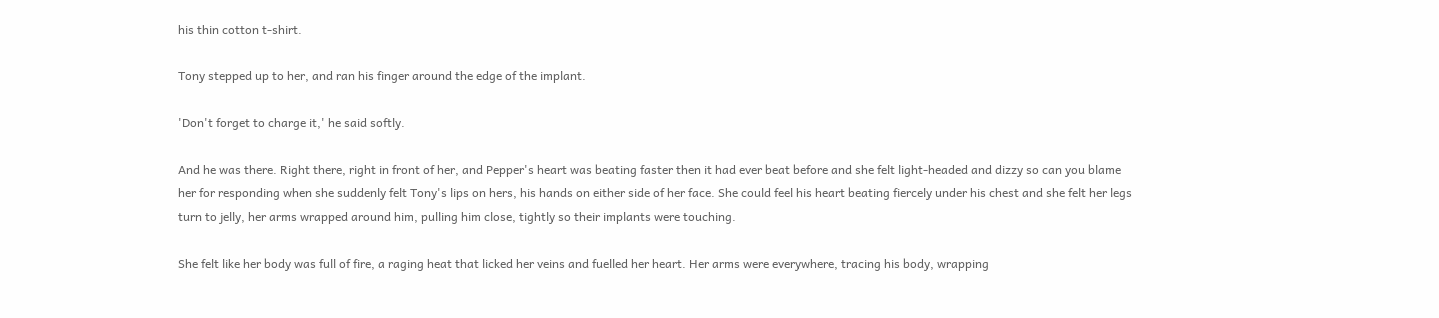his thin cotton t-shirt.

Tony stepped up to her, and ran his finger around the edge of the implant.

'Don't forget to charge it,' he said softly.

And he was there. Right there, right in front of her, and Pepper's heart was beating faster then it had ever beat before and she felt light-headed and dizzy so can you blame her for responding when she suddenly felt Tony's lips on hers, his hands on either side of her face. She could feel his heart beating fiercely under his chest and she felt her legs turn to jelly, her arms wrapped around him, pulling him close, tightly so their implants were touching.

She felt like her body was full of fire, a raging heat that licked her veins and fuelled her heart. Her arms were everywhere, tracing his body, wrapping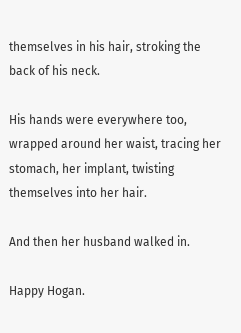themselves in his hair, stroking the back of his neck.

His hands were everywhere too, wrapped around her waist, tracing her stomach, her implant, twisting themselves into her hair.

And then her husband walked in.

Happy Hogan.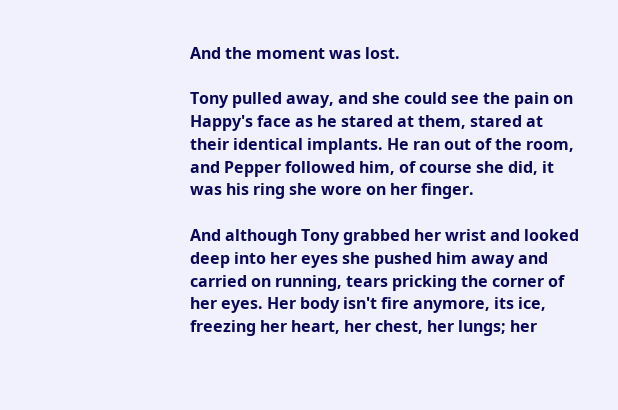And the moment was lost.

Tony pulled away, and she could see the pain on Happy's face as he stared at them, stared at their identical implants. He ran out of the room, and Pepper followed him, of course she did, it was his ring she wore on her finger.

And although Tony grabbed her wrist and looked deep into her eyes she pushed him away and carried on running, tears pricking the corner of her eyes. Her body isn't fire anymore, its ice, freezing her heart, her chest, her lungs; her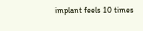implant feels 10 times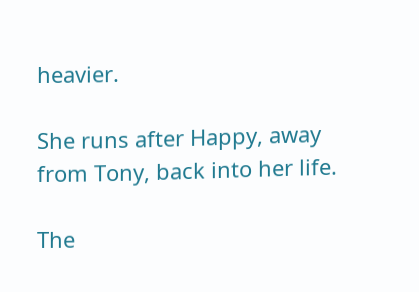heavier.

She runs after Happy, away from Tony, back into her life.

The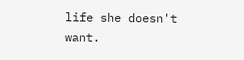life she doesn't want.